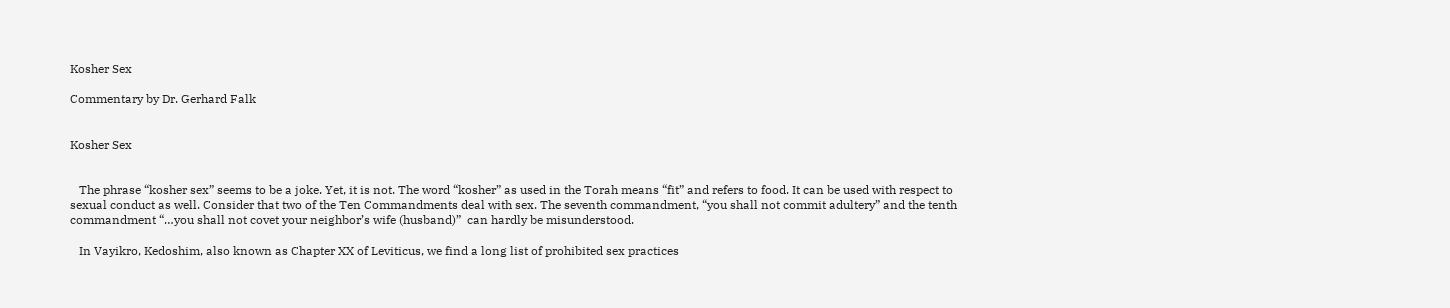Kosher Sex

Commentary by Dr. Gerhard Falk


Kosher Sex


   The phrase “kosher sex” seems to be a joke. Yet, it is not. The word “kosher” as used in the Torah means “fit” and refers to food. It can be used with respect to sexual conduct as well. Consider that two of the Ten Commandments deal with sex. The seventh commandment, “you shall not commit adultery” and the tenth commandment “…you shall not covet your neighbor’s wife (husband)”  can hardly be misunderstood.

   In Vayikro, Kedoshim, also known as Chapter XX of Leviticus, we find a long list of prohibited sex practices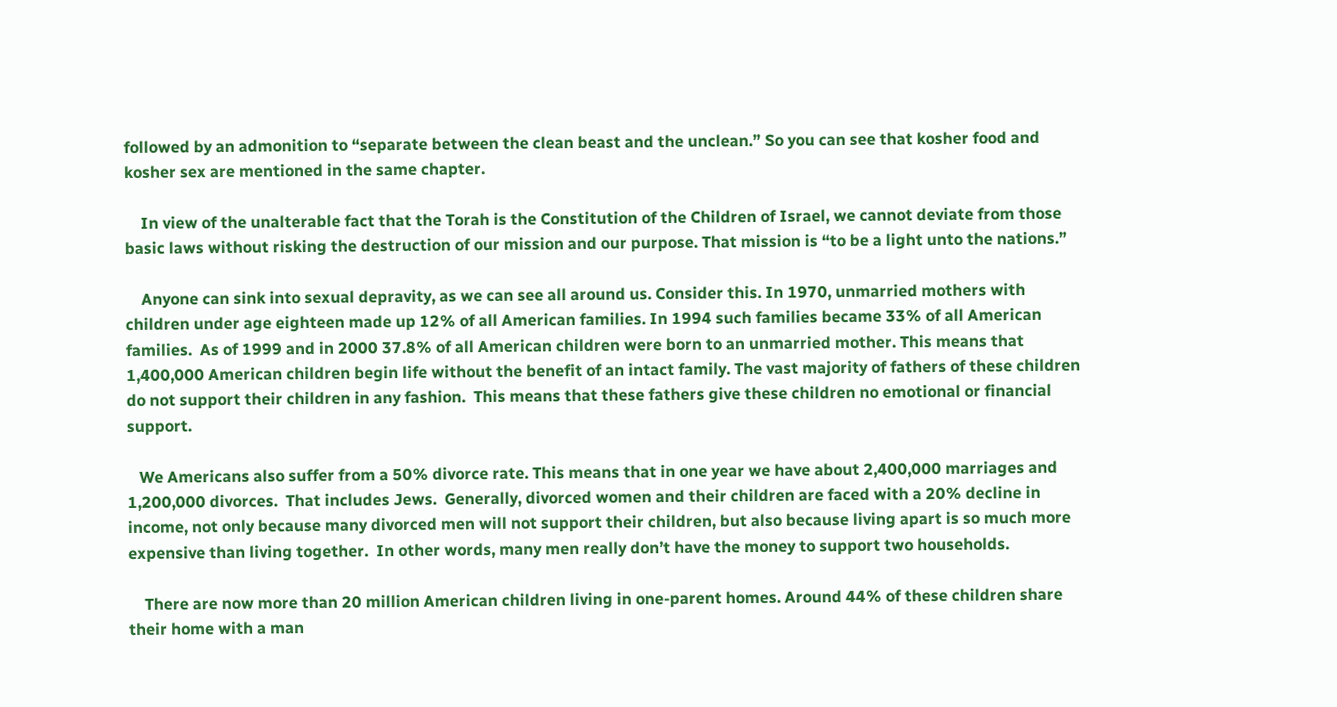followed by an admonition to “separate between the clean beast and the unclean.” So you can see that kosher food and kosher sex are mentioned in the same chapter.

    In view of the unalterable fact that the Torah is the Constitution of the Children of Israel, we cannot deviate from those basic laws without risking the destruction of our mission and our purpose. That mission is “to be a light unto the nations.”

    Anyone can sink into sexual depravity, as we can see all around us. Consider this. In 1970, unmarried mothers with children under age eighteen made up 12% of all American families. In 1994 such families became 33% of all American families.  As of 1999 and in 2000 37.8% of all American children were born to an unmarried mother. This means that 1,400,000 American children begin life without the benefit of an intact family. The vast majority of fathers of these children do not support their children in any fashion.  This means that these fathers give these children no emotional or financial support.

   We Americans also suffer from a 50% divorce rate. This means that in one year we have about 2,400,000 marriages and 1,200,000 divorces.  That includes Jews.  Generally, divorced women and their children are faced with a 20% decline in income, not only because many divorced men will not support their children, but also because living apart is so much more expensive than living together.  In other words, many men really don’t have the money to support two households.

    There are now more than 20 million American children living in one-parent homes. Around 44% of these children share their home with a man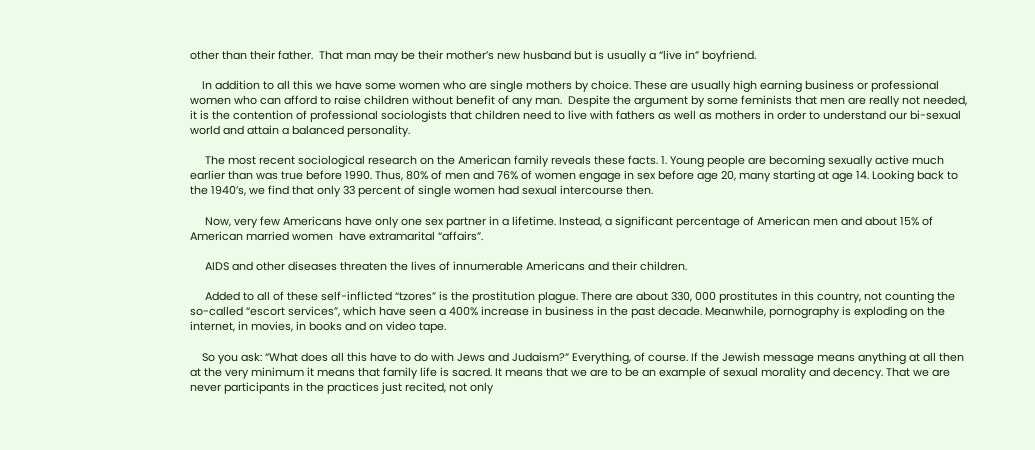other than their father.  That man may be their mother’s new husband but is usually a “live in” boyfriend.

    In addition to all this we have some women who are single mothers by choice. These are usually high earning business or professional women who can afford to raise children without benefit of any man.  Despite the argument by some feminists that men are really not needed, it is the contention of professional sociologists that children need to live with fathers as well as mothers in order to understand our bi-sexual world and attain a balanced personality.

     The most recent sociological research on the American family reveals these facts. 1. Young people are becoming sexually active much earlier than was true before 1990. Thus, 80% of men and 76% of women engage in sex before age 20, many starting at age 14. Looking back to the 1940’s, we find that only 33 percent of single women had sexual intercourse then.

     Now, very few Americans have only one sex partner in a lifetime. Instead, a significant percentage of American men and about 15% of American married women  have extramarital “affairs”.

     AIDS and other diseases threaten the lives of innumerable Americans and their children.

     Added to all of these self-inflicted “tzores” is the prostitution plague. There are about 330, 000 prostitutes in this country, not counting the so-called “escort services”, which have seen a 400% increase in business in the past decade. Meanwhile, pornography is exploding on the internet, in movies, in books and on video tape.

    So you ask: “What does all this have to do with Jews and Judaism?” Everything, of course. If the Jewish message means anything at all then at the very minimum it means that family life is sacred. It means that we are to be an example of sexual morality and decency. That we are never participants in the practices just recited, not only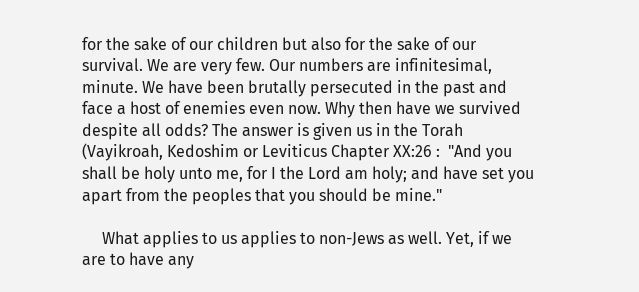for the sake of our children but also for the sake of our survival. We are very few. Our numbers are infinitesimal, minute. We have been brutally persecuted in the past and face a host of enemies even now. Why then have we survived despite all odds? The answer is given us in the Torah (Vayikroah, Kedoshim or Leviticus Chapter XX:26 :  "And you shall be holy unto me, for I the Lord am holy; and have set you apart from the peoples that you should be mine."

     What applies to us applies to non-Jews as well. Yet, if we are to have any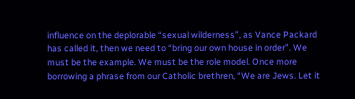influence on the deplorable “sexual wilderness”, as Vance Packard has called it, then we need to “bring our own house in order”. We must be the example. We must be the role model. Once more borrowing a phrase from our Catholic brethren, “We are Jews. Let it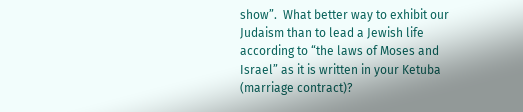show”.  What better way to exhibit our Judaism than to lead a Jewish life according to “the laws of Moses and Israel” as it is written in your Ketuba (marriage contract)?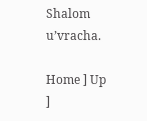Shalom u’vracha.

Home ] Up ]